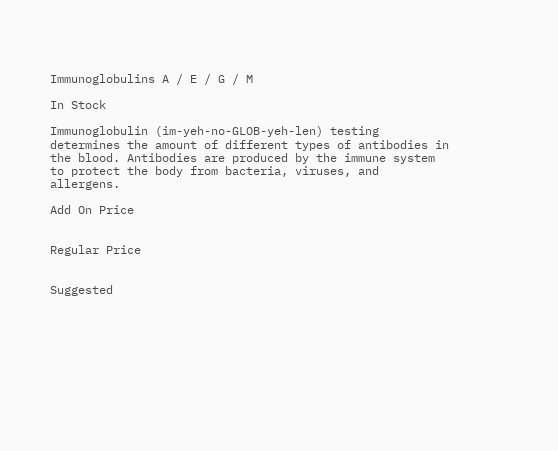Immunoglobulins A / E / G / M

In Stock

Immunoglobulin (im-yeh-no-GLOB-yeh-len) testing determines the amount of different types of antibodies in the blood. Antibodies are produced by the immune system to protect the body from bacteria, viruses, and allergens.

Add On Price


Regular Price


Suggested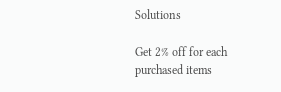Solutions

Get 2% off for each purchased items